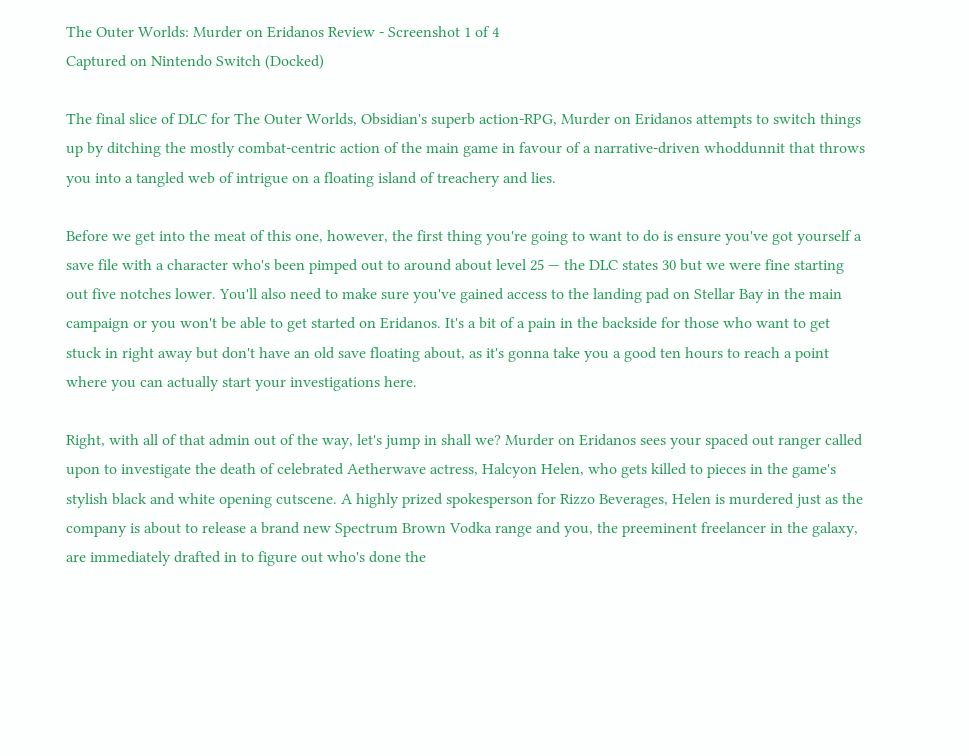The Outer Worlds: Murder on Eridanos Review - Screenshot 1 of 4
Captured on Nintendo Switch (Docked)

The final slice of DLC for The Outer Worlds, Obsidian's superb action-RPG, Murder on Eridanos attempts to switch things up by ditching the mostly combat-centric action of the main game in favour of a narrative-driven whoddunnit that throws you into a tangled web of intrigue on a floating island of treachery and lies.

Before we get into the meat of this one, however, the first thing you're going to want to do is ensure you've got yourself a save file with a character who's been pimped out to around about level 25 — the DLC states 30 but we were fine starting out five notches lower. You'll also need to make sure you've gained access to the landing pad on Stellar Bay in the main campaign or you won't be able to get started on Eridanos. It's a bit of a pain in the backside for those who want to get stuck in right away but don't have an old save floating about, as it's gonna take you a good ten hours to reach a point where you can actually start your investigations here.

Right, with all of that admin out of the way, let's jump in shall we? Murder on Eridanos sees your spaced out ranger called upon to investigate the death of celebrated Aetherwave actress, Halcyon Helen, who gets killed to pieces in the game's stylish black and white opening cutscene. A highly prized spokesperson for Rizzo Beverages, Helen is murdered just as the company is about to release a brand new Spectrum Brown Vodka range and you, the preeminent freelancer in the galaxy, are immediately drafted in to figure out who's done the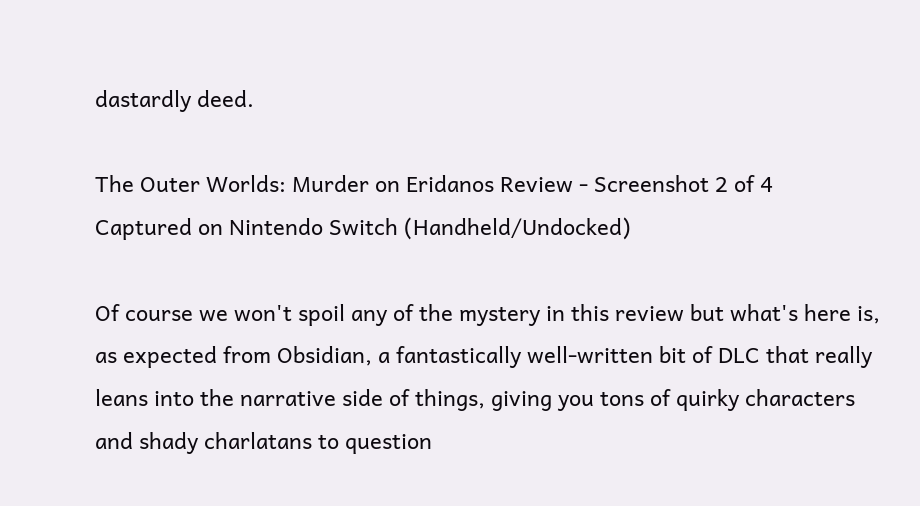dastardly deed.

The Outer Worlds: Murder on Eridanos Review - Screenshot 2 of 4
Captured on Nintendo Switch (Handheld/Undocked)

Of course we won't spoil any of the mystery in this review but what's here is, as expected from Obsidian, a fantastically well-written bit of DLC that really leans into the narrative side of things, giving you tons of quirky characters and shady charlatans to question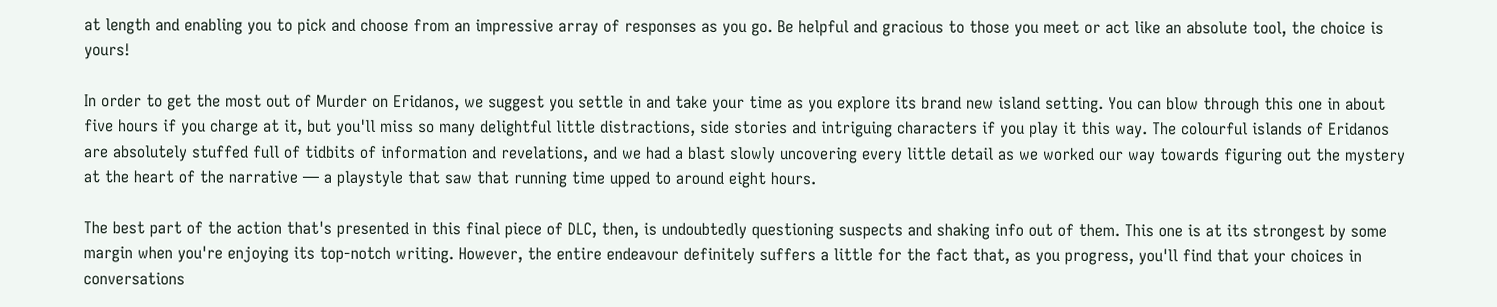at length and enabling you to pick and choose from an impressive array of responses as you go. Be helpful and gracious to those you meet or act like an absolute tool, the choice is yours!

In order to get the most out of Murder on Eridanos, we suggest you settle in and take your time as you explore its brand new island setting. You can blow through this one in about five hours if you charge at it, but you'll miss so many delightful little distractions, side stories and intriguing characters if you play it this way. The colourful islands of Eridanos are absolutely stuffed full of tidbits of information and revelations, and we had a blast slowly uncovering every little detail as we worked our way towards figuring out the mystery at the heart of the narrative — a playstyle that saw that running time upped to around eight hours.

The best part of the action that's presented in this final piece of DLC, then, is undoubtedly questioning suspects and shaking info out of them. This one is at its strongest by some margin when you're enjoying its top-notch writing. However, the entire endeavour definitely suffers a little for the fact that, as you progress, you'll find that your choices in conversations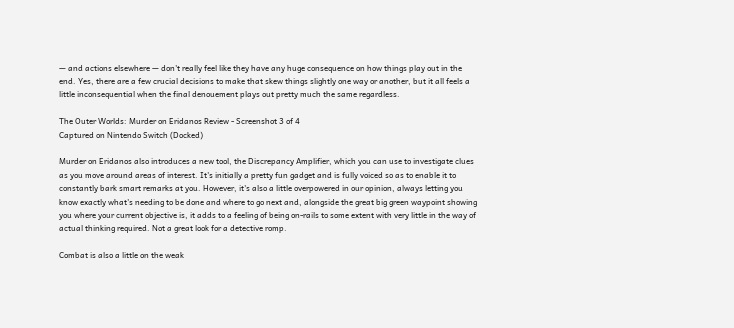— and actions elsewhere — don't really feel like they have any huge consequence on how things play out in the end. Yes, there are a few crucial decisions to make that skew things slightly one way or another, but it all feels a little inconsequential when the final denouement plays out pretty much the same regardless.

The Outer Worlds: Murder on Eridanos Review - Screenshot 3 of 4
Captured on Nintendo Switch (Docked)

Murder on Eridanos also introduces a new tool, the Discrepancy Amplifier, which you can use to investigate clues as you move around areas of interest. It's initially a pretty fun gadget and is fully voiced so as to enable it to constantly bark smart remarks at you. However, it's also a little overpowered in our opinion, always letting you know exactly what's needing to be done and where to go next and, alongside the great big green waypoint showing you where your current objective is, it adds to a feeling of being on-rails to some extent with very little in the way of actual thinking required. Not a great look for a detective romp.

Combat is also a little on the weak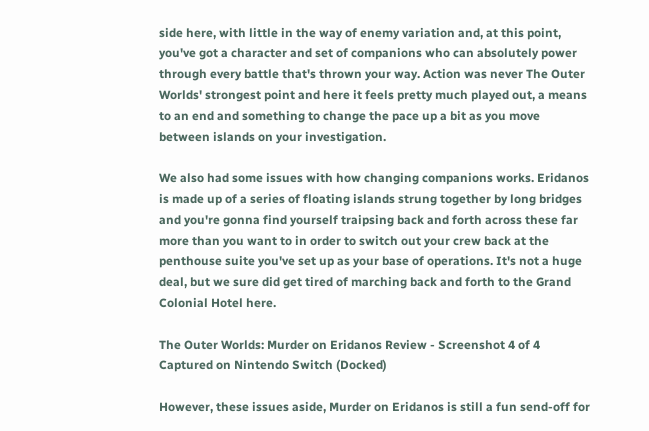side here, with little in the way of enemy variation and, at this point, you've got a character and set of companions who can absolutely power through every battle that's thrown your way. Action was never The Outer Worlds' strongest point and here it feels pretty much played out, a means to an end and something to change the pace up a bit as you move between islands on your investigation.

We also had some issues with how changing companions works. Eridanos is made up of a series of floating islands strung together by long bridges and you're gonna find yourself traipsing back and forth across these far more than you want to in order to switch out your crew back at the penthouse suite you've set up as your base of operations. It's not a huge deal, but we sure did get tired of marching back and forth to the Grand Colonial Hotel here.

The Outer Worlds: Murder on Eridanos Review - Screenshot 4 of 4
Captured on Nintendo Switch (Docked)

However, these issues aside, Murder on Eridanos is still a fun send-off for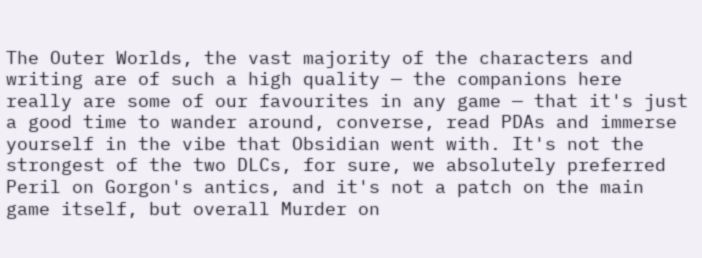The Outer Worlds, the vast majority of the characters and writing are of such a high quality — the companions here really are some of our favourites in any game — that it's just a good time to wander around, converse, read PDAs and immerse yourself in the vibe that Obsidian went with. It's not the strongest of the two DLCs, for sure, we absolutely preferred Peril on Gorgon's antics, and it's not a patch on the main game itself, but overall Murder on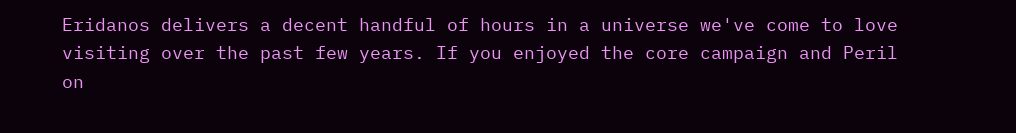Eridanos delivers a decent handful of hours in a universe we've come to love visiting over the past few years. If you enjoyed the core campaign and Peril on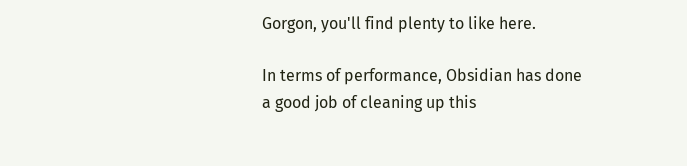Gorgon, you'll find plenty to like here.

In terms of performance, Obsidian has done a good job of cleaning up this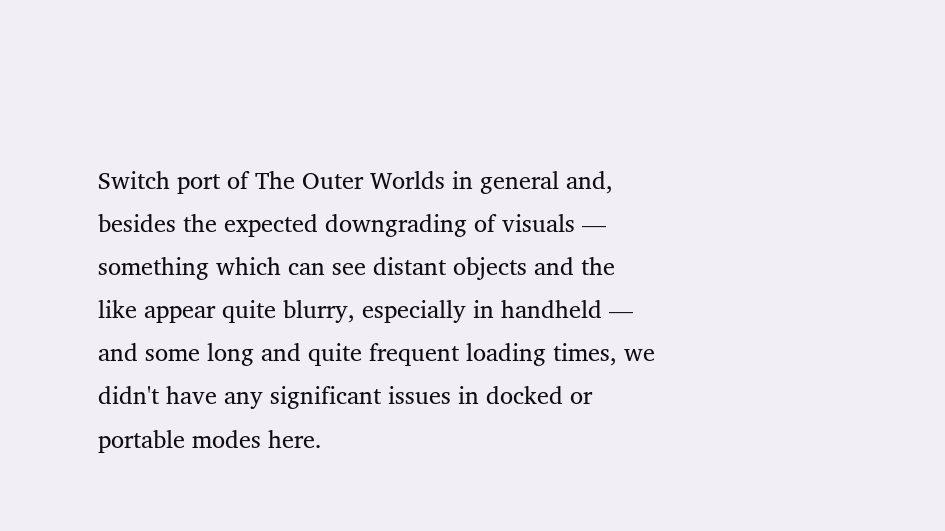Switch port of The Outer Worlds in general and, besides the expected downgrading of visuals — something which can see distant objects and the like appear quite blurry, especially in handheld — and some long and quite frequent loading times, we didn't have any significant issues in docked or portable modes here.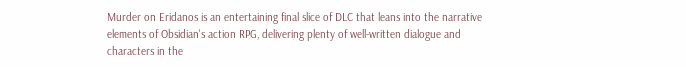Murder on Eridanos is an entertaining final slice of DLC that leans into the narrative elements of Obsidian's action RPG, delivering plenty of well-written dialogue and characters in the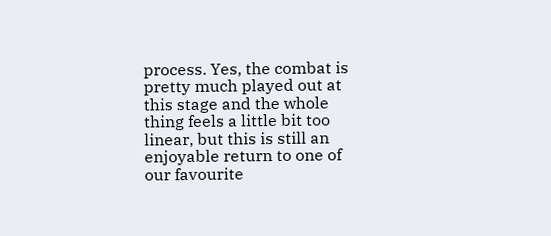process. Yes, the combat is pretty much played out at this stage and the whole thing feels a little bit too linear, but this is still an enjoyable return to one of our favourite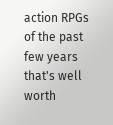action RPGs of the past few years that's well worth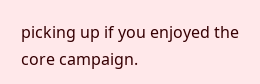picking up if you enjoyed the core campaign.